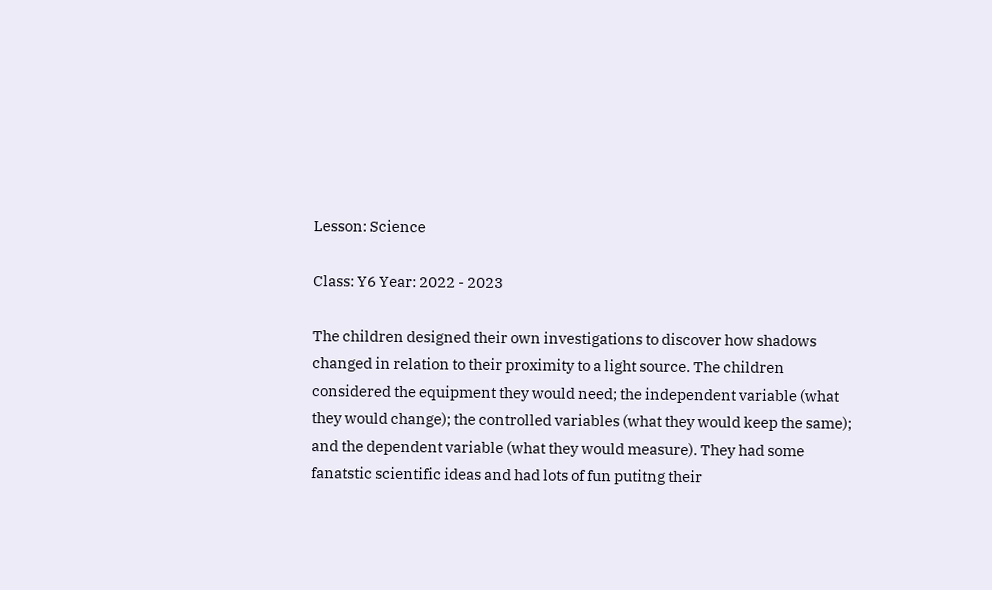Lesson: Science

Class: Y6 Year: 2022 - 2023

The children designed their own investigations to discover how shadows changed in relation to their proximity to a light source. The children considered the equipment they would need; the independent variable (what they would change); the controlled variables (what they would keep the same); and the dependent variable (what they would measure). They had some fanatstic scientific ideas and had lots of fun putitng their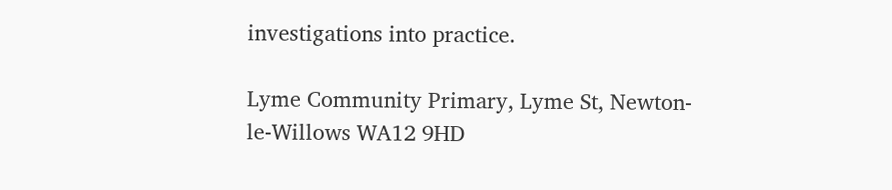investigations into practice.

Lyme Community Primary, Lyme St, Newton-le-Willows WA12 9HD